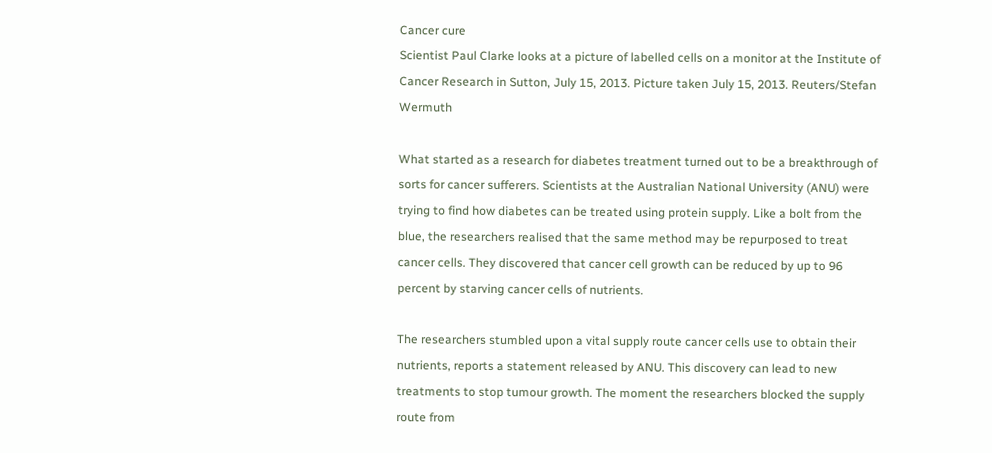Cancer cure
Scientist Paul Clarke looks at a picture of labelled cells on a monitor at the Institute of Cancer Research in Sutton, July 15, 2013. Picture taken July 15, 2013. Reuters/Stefan Wermuth

What started as a research for diabetes treatment turned out to be a breakthrough of sorts for cancer sufferers. Scientists at the Australian National University (ANU) were trying to find how diabetes can be treated using protein supply. Like a bolt from the blue, the researchers realised that the same method may be repurposed to treat cancer cells. They discovered that cancer cell growth can be reduced by up to 96 percent by starving cancer cells of nutrients.

The researchers stumbled upon a vital supply route cancer cells use to obtain their nutrients, reports a statement released by ANU. This discovery can lead to new treatments to stop tumour growth. The moment the researchers blocked the supply route from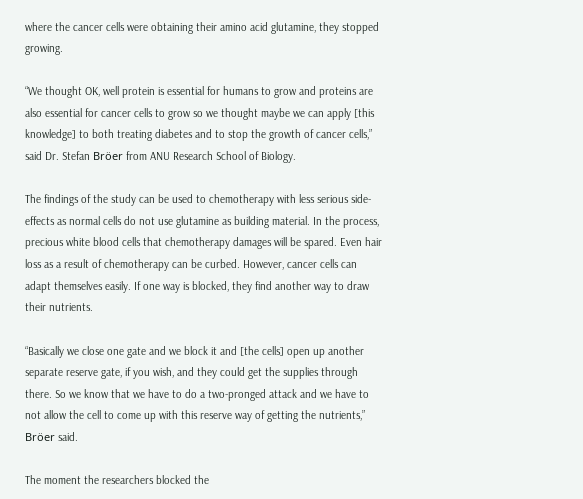where the cancer cells were obtaining their amino acid glutamine, they stopped growing.

“We thought OK, well protein is essential for humans to grow and proteins are also essential for cancer cells to grow so we thought maybe we can apply [this knowledge] to both treating diabetes and to stop the growth of cancer cells,” said Dr. Stefan Bröer from ANU Research School of Biology.

The findings of the study can be used to chemotherapy with less serious side-effects as normal cells do not use glutamine as building material. In the process, precious white blood cells that chemotherapy damages will be spared. Even hair loss as a result of chemotherapy can be curbed. However, cancer cells can adapt themselves easily. If one way is blocked, they find another way to draw their nutrients.

“Basically we close one gate and we block it and [the cells] open up another separate reserve gate, if you wish, and they could get the supplies through there. So we know that we have to do a two-pronged attack and we have to not allow the cell to come up with this reserve way of getting the nutrients,” Bröer said.

The moment the researchers blocked the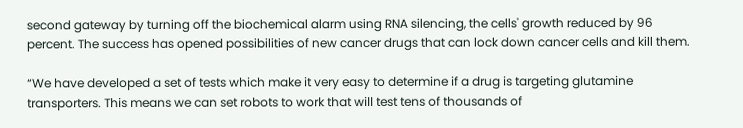second gateway by turning off the biochemical alarm using RNA silencing, the cells' growth reduced by 96 percent. The success has opened possibilities of new cancer drugs that can lock down cancer cells and kill them.

“We have developed a set of tests which make it very easy to determine if a drug is targeting glutamine transporters. This means we can set robots to work that will test tens of thousands of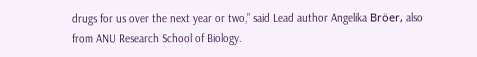drugs for us over the next year or two,” said Lead author Angelika Bröer, also from ANU Research School of Biology.